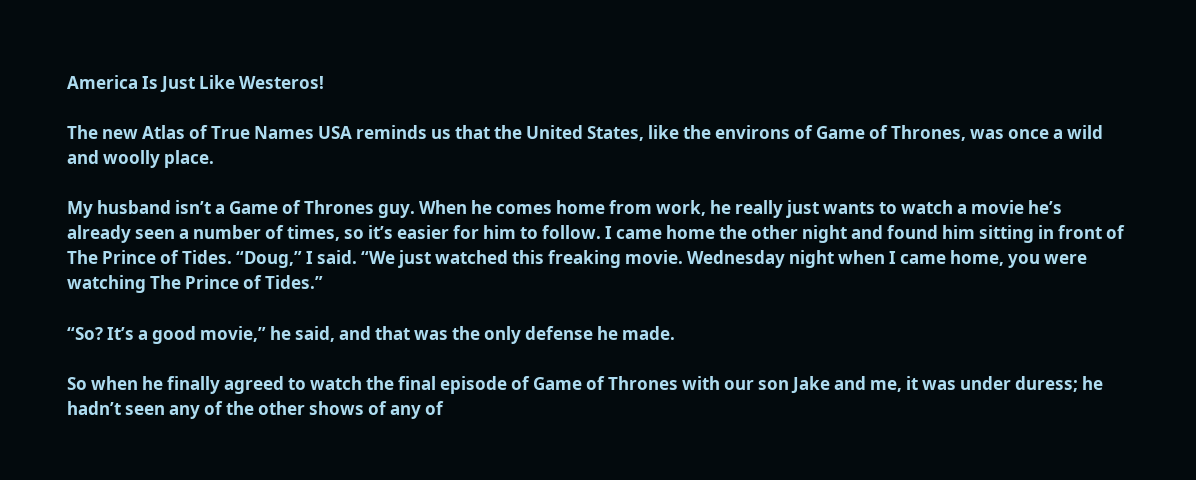America Is Just Like Westeros!

The new Atlas of True Names USA reminds us that the United States, like the environs of Game of Thrones, was once a wild and woolly place.

My husband isn’t a Game of Thrones guy. When he comes home from work, he really just wants to watch a movie he’s already seen a number of times, so it’s easier for him to follow. I came home the other night and found him sitting in front of The Prince of Tides. “Doug,” I said. “We just watched this freaking movie. Wednesday night when I came home, you were watching The Prince of Tides.”

“So? It’s a good movie,” he said, and that was the only defense he made.

So when he finally agreed to watch the final episode of Game of Thrones with our son Jake and me, it was under duress; he hadn’t seen any of the other shows of any of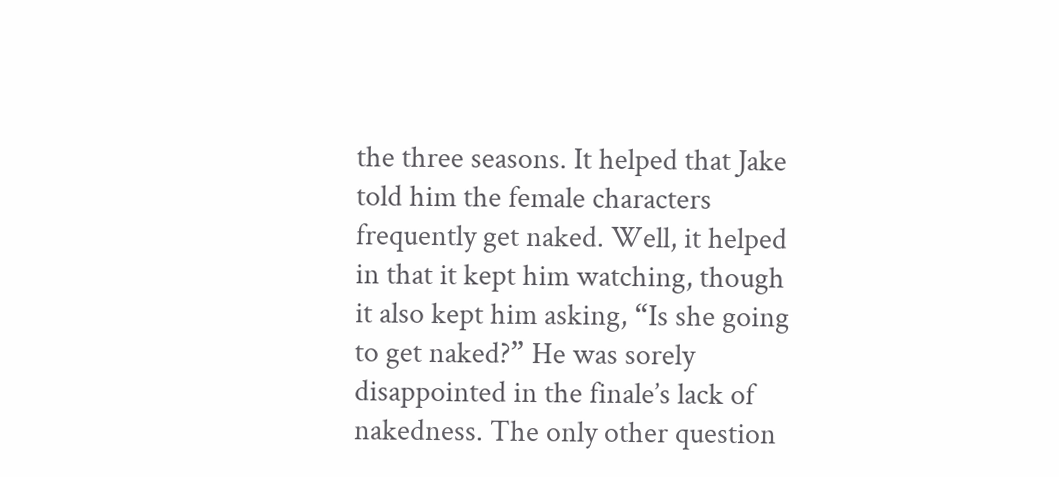the three seasons. It helped that Jake told him the female characters frequently get naked. Well, it helped in that it kept him watching, though it also kept him asking, “Is she going to get naked?” He was sorely disappointed in the finale’s lack of nakedness. The only other question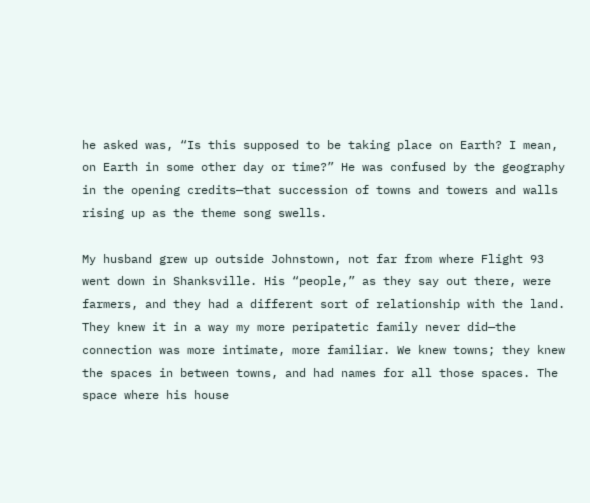he asked was, “Is this supposed to be taking place on Earth? I mean, on Earth in some other day or time?” He was confused by the geography in the opening credits—that succession of towns and towers and walls rising up as the theme song swells.

My husband grew up outside Johnstown, not far from where Flight 93 went down in Shanksville. His “people,” as they say out there, were farmers, and they had a different sort of relationship with the land. They knew it in a way my more peripatetic family never did—the connection was more intimate, more familiar. We knew towns; they knew the spaces in between towns, and had names for all those spaces. The space where his house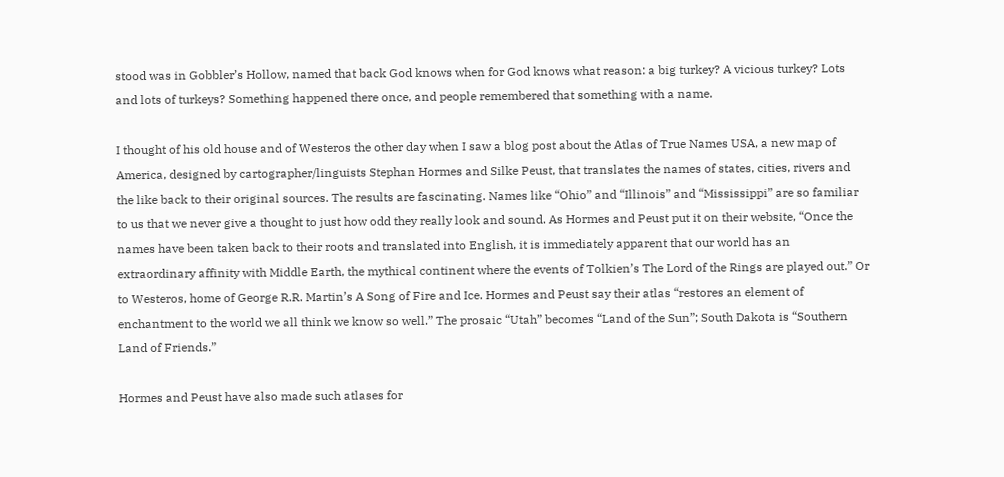stood was in Gobbler’s Hollow, named that back God knows when for God knows what reason: a big turkey? A vicious turkey? Lots and lots of turkeys? Something happened there once, and people remembered that something with a name.

I thought of his old house and of Westeros the other day when I saw a blog post about the Atlas of True Names USA, a new map of America, designed by cartographer/linguists Stephan Hormes and Silke Peust, that translates the names of states, cities, rivers and the like back to their original sources. The results are fascinating. Names like “Ohio” and “Illinois” and “Mississippi” are so familiar to us that we never give a thought to just how odd they really look and sound. As Hormes and Peust put it on their website, “Once the names have been taken back to their roots and translated into English, it is immediately apparent that our world has an extraordinary affinity with Middle Earth, the mythical continent where the events of Tolkien’s The Lord of the Rings are played out.” Or to Westeros, home of George R.R. Martin’s A Song of Fire and Ice. Hormes and Peust say their atlas “restores an element of enchantment to the world we all think we know so well.” The prosaic “Utah” becomes “Land of the Sun”; South Dakota is “Southern Land of Friends.”

Hormes and Peust have also made such atlases for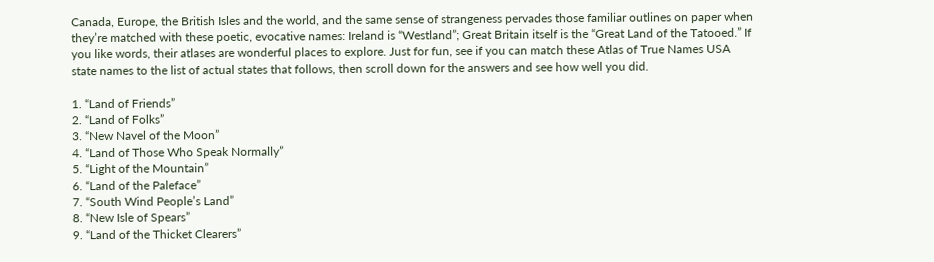Canada, Europe, the British Isles and the world, and the same sense of strangeness pervades those familiar outlines on paper when they’re matched with these poetic, evocative names: Ireland is “Westland”; Great Britain itself is the “Great Land of the Tatooed.” If you like words, their atlases are wonderful places to explore. Just for fun, see if you can match these Atlas of True Names USA state names to the list of actual states that follows, then scroll down for the answers and see how well you did.

1. “Land of Friends”
2. “Land of Folks”
3. “New Navel of the Moon”
4. “Land of Those Who Speak Normally”
5. “Light of the Mountain”
6. “Land of the Paleface”
7. “South Wind People’s Land”
8. “New Isle of Spears”
9. “Land of the Thicket Clearers”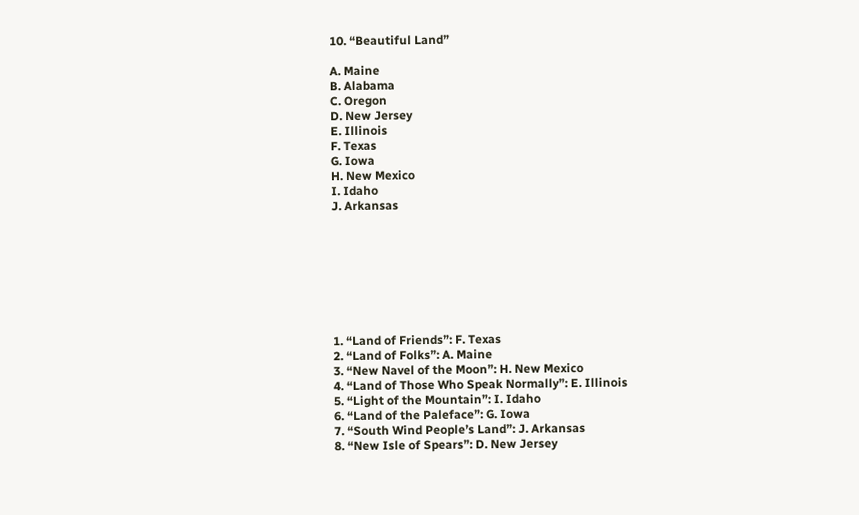10. “Beautiful Land”

A. Maine
B. Alabama
C. Oregon
D. New Jersey
E. Illinois
F. Texas
G. Iowa
H. New Mexico
I. Idaho
J. Arkansas








1. “Land of Friends”: F. Texas
2. “Land of Folks”: A. Maine
3. “New Navel of the Moon”: H. New Mexico
4. “Land of Those Who Speak Normally”: E. Illinois
5. “Light of the Mountain”: I. Idaho
6. “Land of the Paleface”: G. Iowa
7. “South Wind People’s Land”: J. Arkansas
8. “New Isle of Spears”: D. New Jersey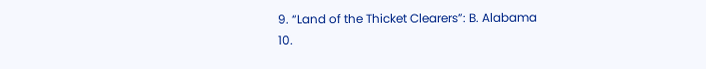9. “Land of the Thicket Clearers”: B. Alabama
10.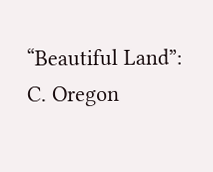“Beautiful Land”: C. Oregon